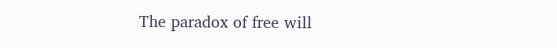The paradox of free will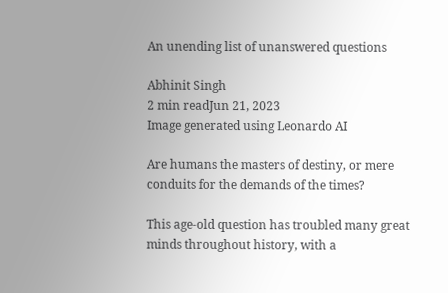An unending list of unanswered questions

Abhinit Singh
2 min readJun 21, 2023
Image generated using Leonardo AI

Are humans the masters of destiny, or mere conduits for the demands of the times?

This age-old question has troubled many great minds throughout history, with a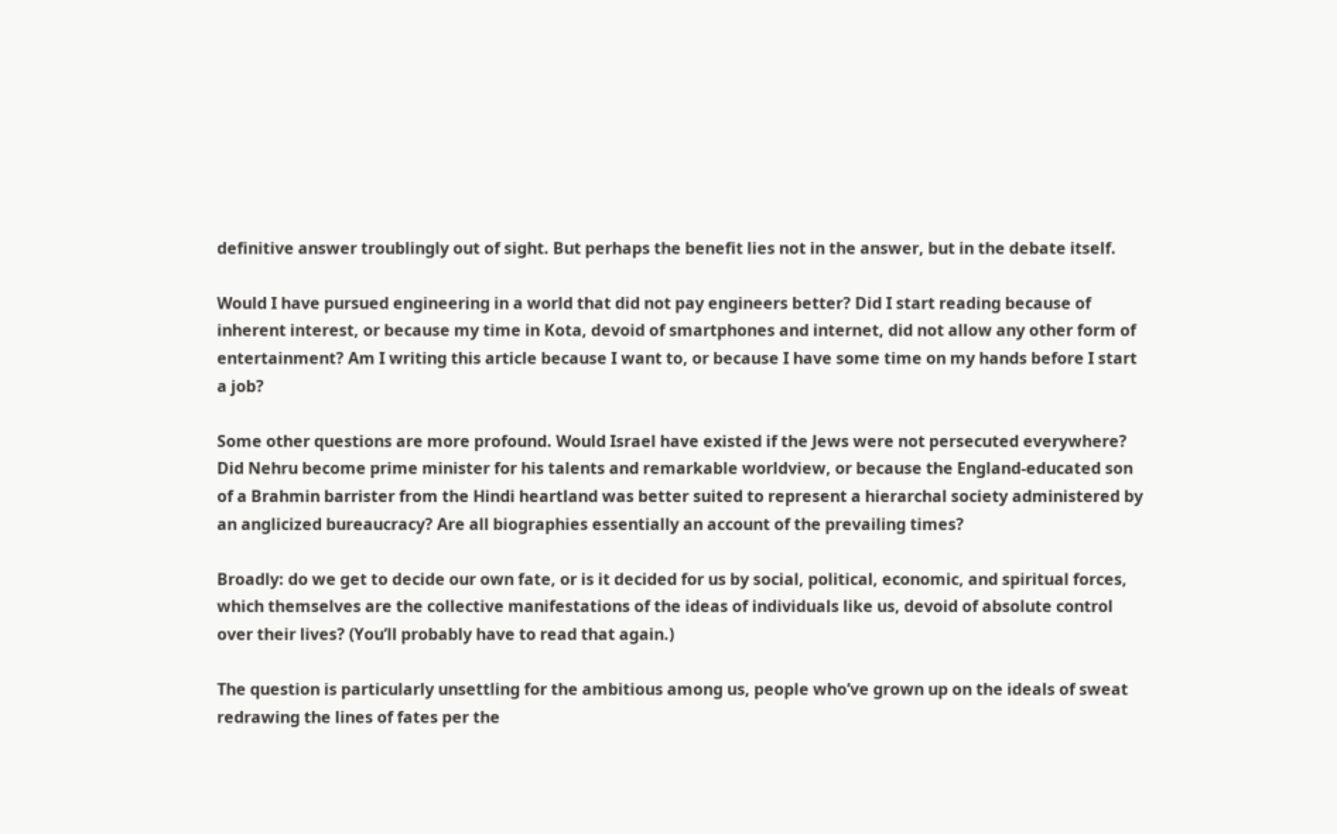definitive answer troublingly out of sight. But perhaps the benefit lies not in the answer, but in the debate itself.

Would I have pursued engineering in a world that did not pay engineers better? Did I start reading because of inherent interest, or because my time in Kota, devoid of smartphones and internet, did not allow any other form of entertainment? Am I writing this article because I want to, or because I have some time on my hands before I start a job?

Some other questions are more profound. Would Israel have existed if the Jews were not persecuted everywhere? Did Nehru become prime minister for his talents and remarkable worldview, or because the England-educated son of a Brahmin barrister from the Hindi heartland was better suited to represent a hierarchal society administered by an anglicized bureaucracy? Are all biographies essentially an account of the prevailing times?

Broadly: do we get to decide our own fate, or is it decided for us by social, political, economic, and spiritual forces, which themselves are the collective manifestations of the ideas of individuals like us, devoid of absolute control over their lives? (You’ll probably have to read that again.)

The question is particularly unsettling for the ambitious among us, people who’ve grown up on the ideals of sweat redrawing the lines of fates per the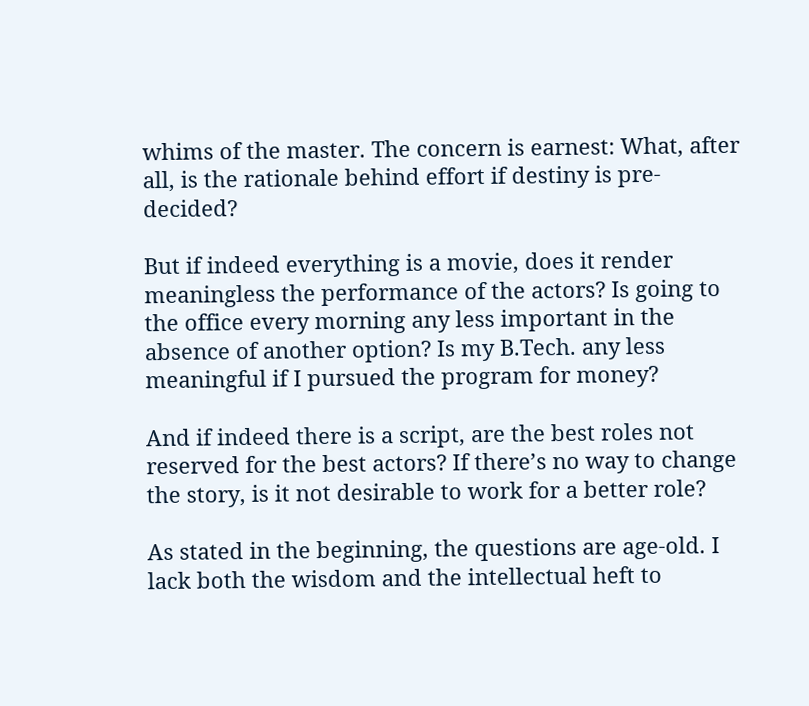whims of the master. The concern is earnest: What, after all, is the rationale behind effort if destiny is pre-decided?

But if indeed everything is a movie, does it render meaningless the performance of the actors? Is going to the office every morning any less important in the absence of another option? Is my B.Tech. any less meaningful if I pursued the program for money?

And if indeed there is a script, are the best roles not reserved for the best actors? If there’s no way to change the story, is it not desirable to work for a better role?

As stated in the beginning, the questions are age-old. I lack both the wisdom and the intellectual heft to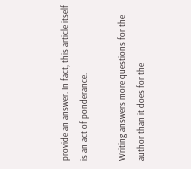provide an answer. In fact, this article itself is an act of ponderance.

Writing answers more questions for the author than it does for the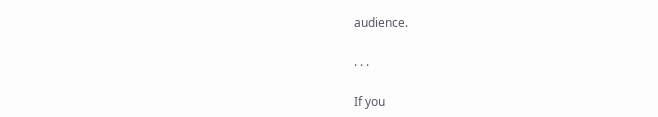audience.

. . .

If you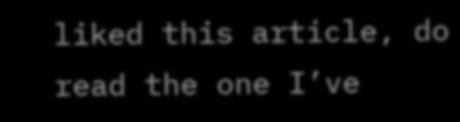liked this article, do read the one I’ve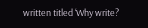written titled ‘Why write?